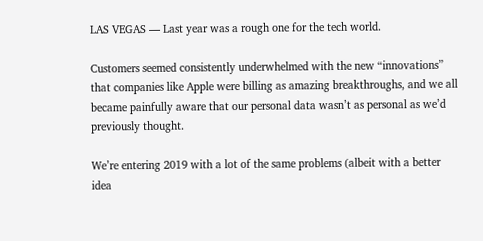LAS VEGAS — Last year was a rough one for the tech world.

Customers seemed consistently underwhelmed with the new “innovations” that companies like Apple were billing as amazing breakthroughs, and we all became painfully aware that our personal data wasn’t as personal as we’d previously thought.

We’re entering 2019 with a lot of the same problems (albeit with a better idea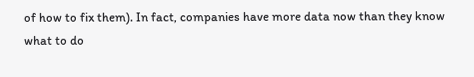of how to fix them). In fact, companies have more data now than they know what to do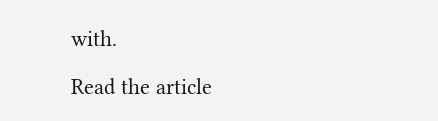with.

Read the article